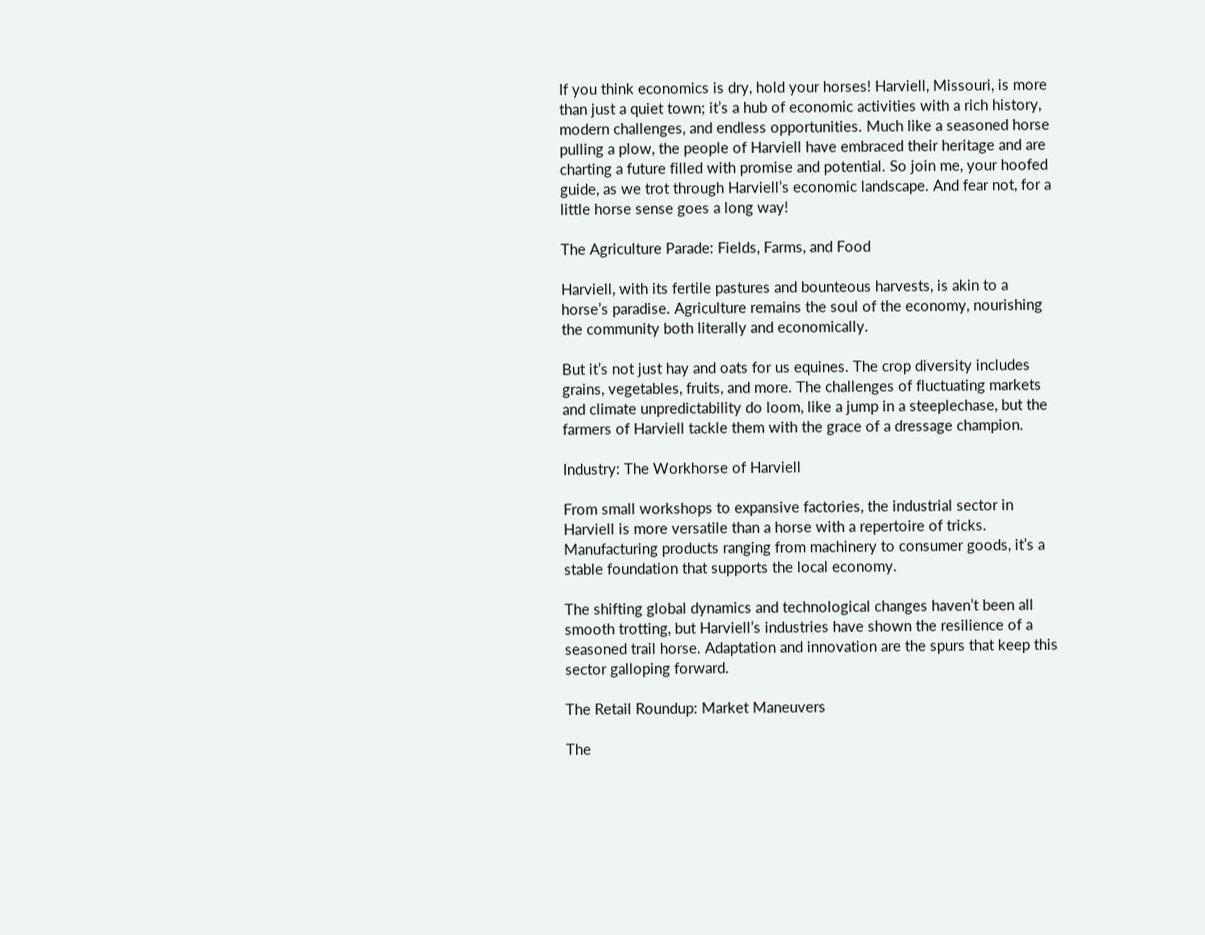If you think economics is dry, hold your horses! Harviell, Missouri, is more than just a quiet town; it’s a hub of economic activities with a rich history, modern challenges, and endless opportunities. Much like a seasoned horse pulling a plow, the people of Harviell have embraced their heritage and are charting a future filled with promise and potential. So join me, your hoofed guide, as we trot through Harviell’s economic landscape. And fear not, for a little horse sense goes a long way!

The Agriculture Parade: Fields, Farms, and Food

Harviell, with its fertile pastures and bounteous harvests, is akin to a horse’s paradise. Agriculture remains the soul of the economy, nourishing the community both literally and economically.

But it’s not just hay and oats for us equines. The crop diversity includes grains, vegetables, fruits, and more. The challenges of fluctuating markets and climate unpredictability do loom, like a jump in a steeplechase, but the farmers of Harviell tackle them with the grace of a dressage champion.

Industry: The Workhorse of Harviell

From small workshops to expansive factories, the industrial sector in Harviell is more versatile than a horse with a repertoire of tricks. Manufacturing products ranging from machinery to consumer goods, it’s a stable foundation that supports the local economy.

The shifting global dynamics and technological changes haven’t been all smooth trotting, but Harviell’s industries have shown the resilience of a seasoned trail horse. Adaptation and innovation are the spurs that keep this sector galloping forward.

The Retail Roundup: Market Maneuvers

The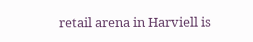retail arena in Harviell is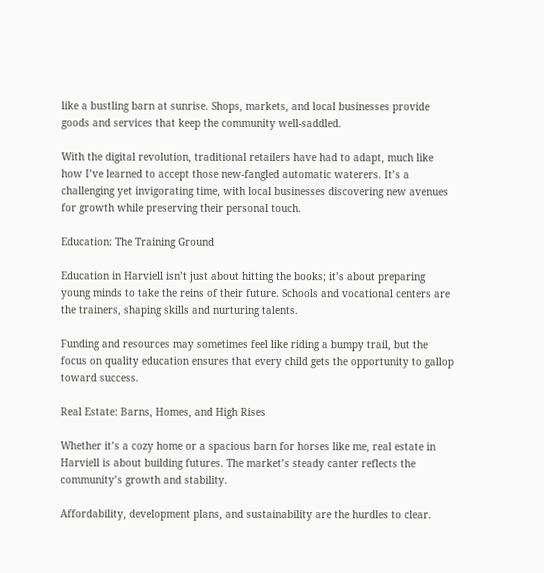like a bustling barn at sunrise. Shops, markets, and local businesses provide goods and services that keep the community well-saddled.

With the digital revolution, traditional retailers have had to adapt, much like how I’ve learned to accept those new-fangled automatic waterers. It’s a challenging yet invigorating time, with local businesses discovering new avenues for growth while preserving their personal touch.

Education: The Training Ground

Education in Harviell isn’t just about hitting the books; it’s about preparing young minds to take the reins of their future. Schools and vocational centers are the trainers, shaping skills and nurturing talents.

Funding and resources may sometimes feel like riding a bumpy trail, but the focus on quality education ensures that every child gets the opportunity to gallop toward success.

Real Estate: Barns, Homes, and High Rises

Whether it’s a cozy home or a spacious barn for horses like me, real estate in Harviell is about building futures. The market’s steady canter reflects the community’s growth and stability.

Affordability, development plans, and sustainability are the hurdles to clear.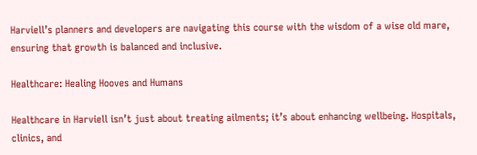Harviell’s planners and developers are navigating this course with the wisdom of a wise old mare, ensuring that growth is balanced and inclusive.

Healthcare: Healing Hooves and Humans

Healthcare in Harviell isn’t just about treating ailments; it’s about enhancing wellbeing. Hospitals, clinics, and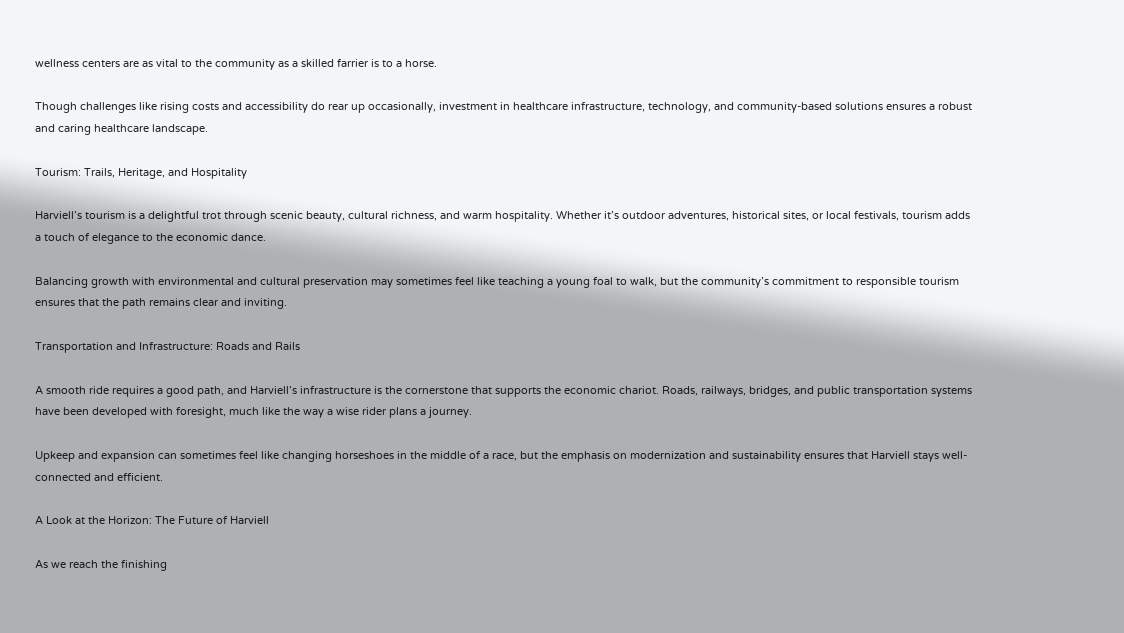wellness centers are as vital to the community as a skilled farrier is to a horse.

Though challenges like rising costs and accessibility do rear up occasionally, investment in healthcare infrastructure, technology, and community-based solutions ensures a robust and caring healthcare landscape.

Tourism: Trails, Heritage, and Hospitality

Harviell’s tourism is a delightful trot through scenic beauty, cultural richness, and warm hospitality. Whether it’s outdoor adventures, historical sites, or local festivals, tourism adds a touch of elegance to the economic dance.

Balancing growth with environmental and cultural preservation may sometimes feel like teaching a young foal to walk, but the community’s commitment to responsible tourism ensures that the path remains clear and inviting.

Transportation and Infrastructure: Roads and Rails

A smooth ride requires a good path, and Harviell’s infrastructure is the cornerstone that supports the economic chariot. Roads, railways, bridges, and public transportation systems have been developed with foresight, much like the way a wise rider plans a journey.

Upkeep and expansion can sometimes feel like changing horseshoes in the middle of a race, but the emphasis on modernization and sustainability ensures that Harviell stays well-connected and efficient.

A Look at the Horizon: The Future of Harviell

As we reach the finishing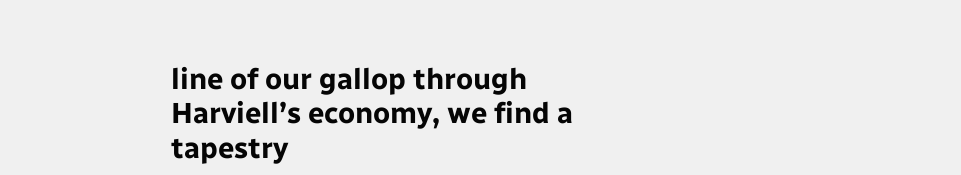line of our gallop through Harviell’s economy, we find a tapestry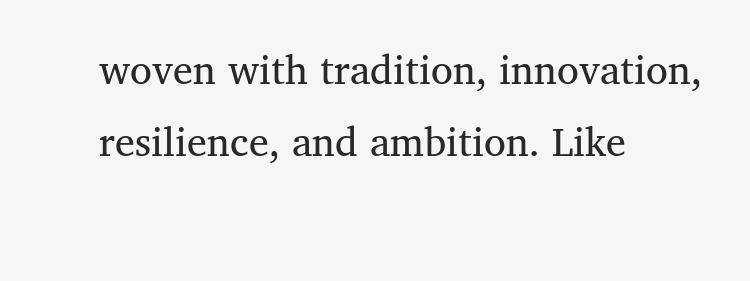woven with tradition, innovation, resilience, and ambition. Like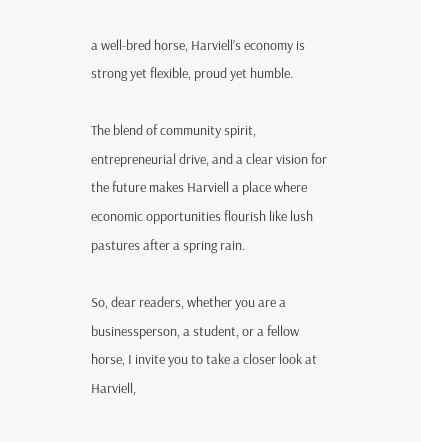a well-bred horse, Harviell’s economy is strong yet flexible, proud yet humble.

The blend of community spirit, entrepreneurial drive, and a clear vision for the future makes Harviell a place where economic opportunities flourish like lush pastures after a spring rain.

So, dear readers, whether you are a businessperson, a student, or a fellow horse, I invite you to take a closer look at Harviell,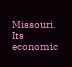Missouri. Its economic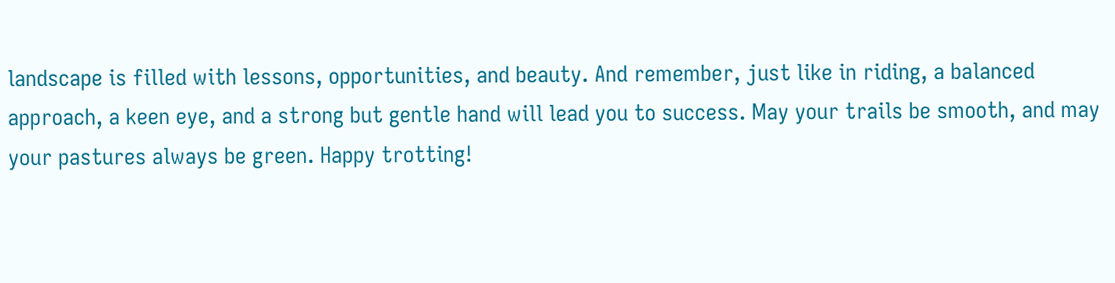landscape is filled with lessons, opportunities, and beauty. And remember, just like in riding, a balanced approach, a keen eye, and a strong but gentle hand will lead you to success. May your trails be smooth, and may your pastures always be green. Happy trotting!